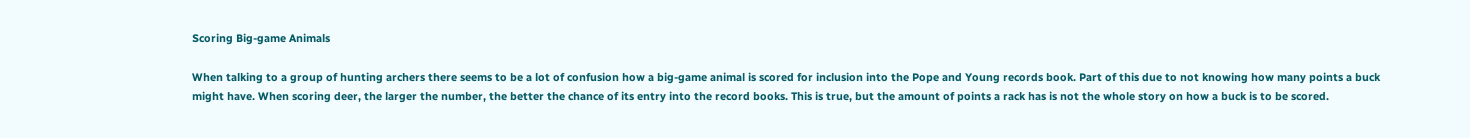Scoring Big-game Animals

When talking to a group of hunting archers there seems to be a lot of confusion how a big-game animal is scored for inclusion into the Pope and Young records book. Part of this due to not knowing how many points a buck might have. When scoring deer, the larger the number, the better the chance of its entry into the record books. This is true, but the amount of points a rack has is not the whole story on how a buck is to be scored.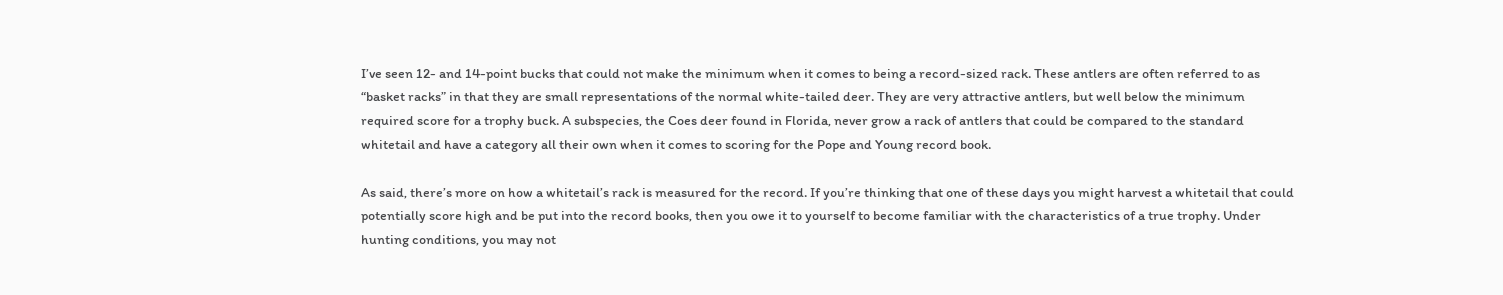I’ve seen 12- and 14-point bucks that could not make the minimum when it comes to being a record-sized rack. These antlers are often referred to as “basket racks” in that they are small representations of the normal white-tailed deer. They are very attractive antlers, but well below the minimum required score for a trophy buck. A subspecies, the Coes deer found in Florida, never grow a rack of antlers that could be compared to the standard whitetail and have a category all their own when it comes to scoring for the Pope and Young record book.

As said, there’s more on how a whitetail’s rack is measured for the record. If you’re thinking that one of these days you might harvest a whitetail that could potentially score high and be put into the record books, then you owe it to yourself to become familiar with the characteristics of a true trophy. Under hunting conditions, you may not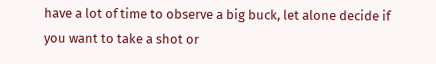have a lot of time to observe a big buck, let alone decide if you want to take a shot or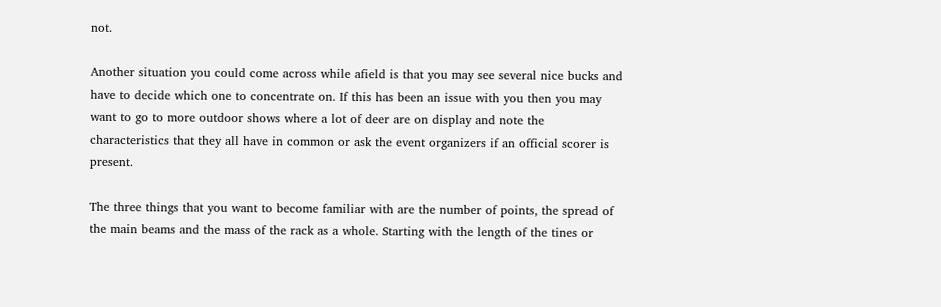not.

Another situation you could come across while afield is that you may see several nice bucks and have to decide which one to concentrate on. If this has been an issue with you then you may want to go to more outdoor shows where a lot of deer are on display and note the characteristics that they all have in common or ask the event organizers if an official scorer is present.

The three things that you want to become familiar with are the number of points, the spread of the main beams and the mass of the rack as a whole. Starting with the length of the tines or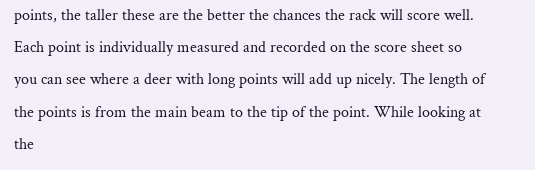points, the taller these are the better the chances the rack will score well. Each point is individually measured and recorded on the score sheet so you can see where a deer with long points will add up nicely. The length of the points is from the main beam to the tip of the point. While looking at the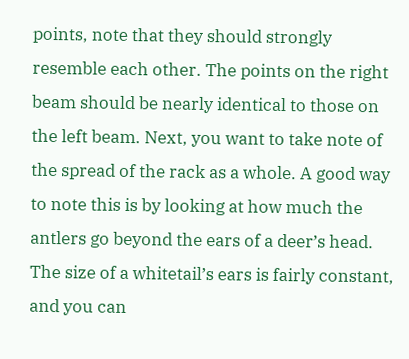points, note that they should strongly resemble each other. The points on the right beam should be nearly identical to those on the left beam. Next, you want to take note of the spread of the rack as a whole. A good way to note this is by looking at how much the antlers go beyond the ears of a deer’s head. The size of a whitetail’s ears is fairly constant, and you can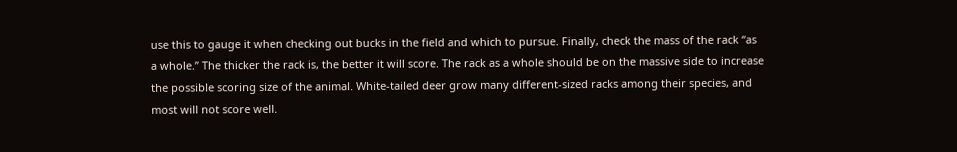use this to gauge it when checking out bucks in the field and which to pursue. Finally, check the mass of the rack “as a whole.” The thicker the rack is, the better it will score. The rack as a whole should be on the massive side to increase the possible scoring size of the animal. White-tailed deer grow many different-sized racks among their species, and most will not score well.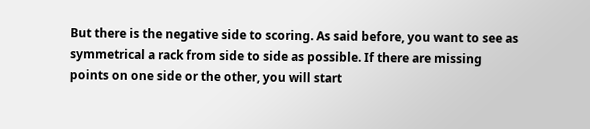But there is the negative side to scoring. As said before, you want to see as symmetrical a rack from side to side as possible. If there are missing points on one side or the other, you will start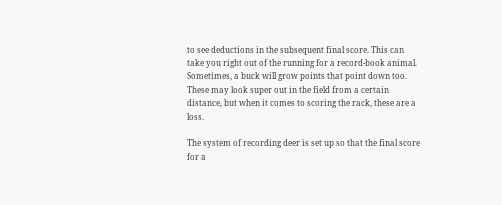to see deductions in the subsequent final score. This can take you right out of the running for a record-book animal. Sometimes, a buck will grow points that point down too. These may look super out in the field from a certain distance, but when it comes to scoring the rack, these are a loss.

The system of recording deer is set up so that the final score for a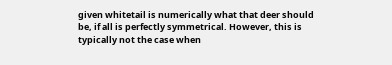given whitetail is numerically what that deer should be, if all is perfectly symmetrical. However, this is typically not the case when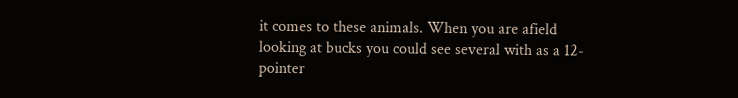it comes to these animals. When you are afield looking at bucks you could see several with as a 12-pointer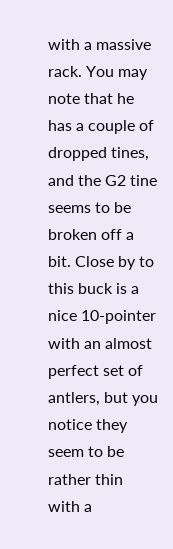with a massive rack. You may note that he has a couple of dropped tines, and the G2 tine seems to be broken off a bit. Close by to this buck is a nice 10-pointer with an almost perfect set of antlers, but you notice they seem to be rather thin with a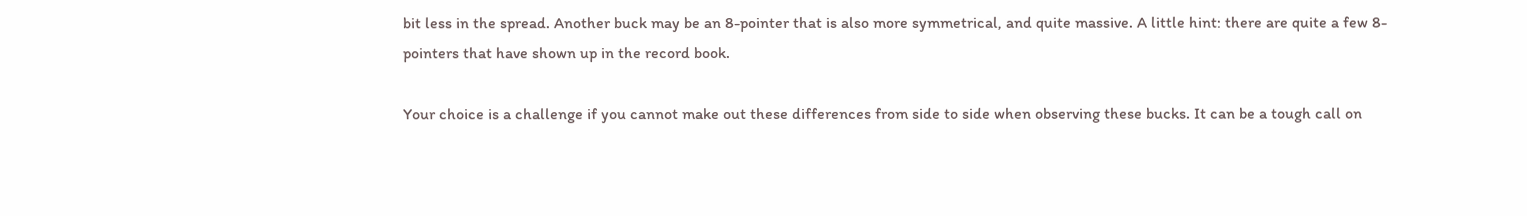bit less in the spread. Another buck may be an 8-pointer that is also more symmetrical, and quite massive. A little hint: there are quite a few 8-pointers that have shown up in the record book.

Your choice is a challenge if you cannot make out these differences from side to side when observing these bucks. It can be a tough call on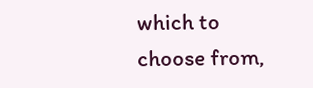which to choose from,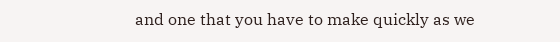and one that you have to make quickly as we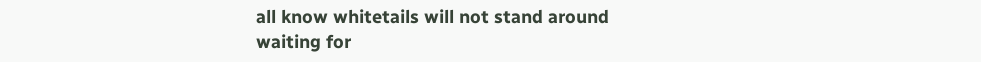all know whitetails will not stand around waiting for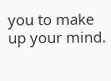you to make up your mind.